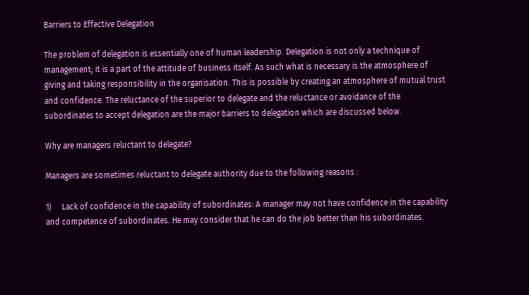Barriers to Effective Delegation

The problem of delegation is essentially one of human leadership. Delegation is not only a technique of management; it is a part of the attitude of business itself. As such what is necessary is the atmosphere of giving and taking responsibility in the organisation. This is possible by creating an atmosphere of mutual trust and confidence. The reluctance of the superior to delegate and the reluctance or avoidance of the subordinates to accept delegation are the major barriers to delegation which are discussed below.

Why are managers reluctant to delegate?

Managers are sometimes reluctant to delegate authority due to the following reasons :

1)     Lack of confidence in the capability of subordinates: A manager may not have confidence in the capability and competence of subordinates. He may consider that he can do the job better than his subordinates.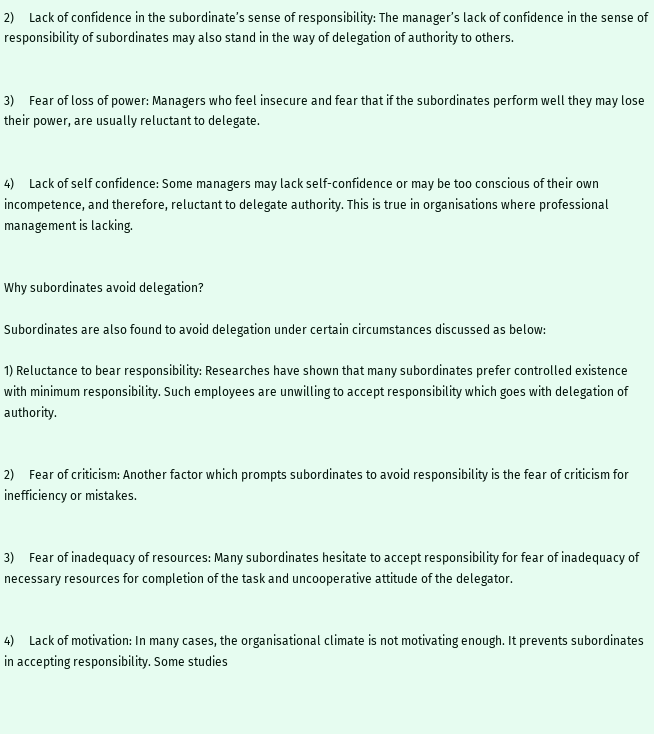2)     Lack of confidence in the subordinate’s sense of responsibility: The manager’s lack of confidence in the sense of responsibility of subordinates may also stand in the way of delegation of authority to others.


3)     Fear of loss of power: Managers who feel insecure and fear that if the subordinates perform well they may lose their power, are usually reluctant to delegate.


4)     Lack of self confidence: Some managers may lack self-confidence or may be too conscious of their own incompetence, and therefore, reluctant to delegate authority. This is true in organisations where professional management is lacking.


Why subordinates avoid delegation?

Subordinates are also found to avoid delegation under certain circumstances discussed as below:

1) Reluctance to bear responsibility: Researches have shown that many subordinates prefer controlled existence with minimum responsibility. Such employees are unwilling to accept responsibility which goes with delegation of authority.


2)     Fear of criticism: Another factor which prompts subordinates to avoid responsibility is the fear of criticism for inefficiency or mistakes.


3)     Fear of inadequacy of resources: Many subordinates hesitate to accept responsibility for fear of inadequacy of necessary resources for completion of the task and uncooperative attitude of the delegator.


4)     Lack of motivation: In many cases, the organisational climate is not motivating enough. It prevents subordinates in accepting responsibility. Some studies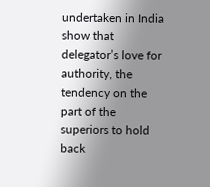undertaken in India show that delegator’s love for authority, the tendency on the part of the superiors to hold back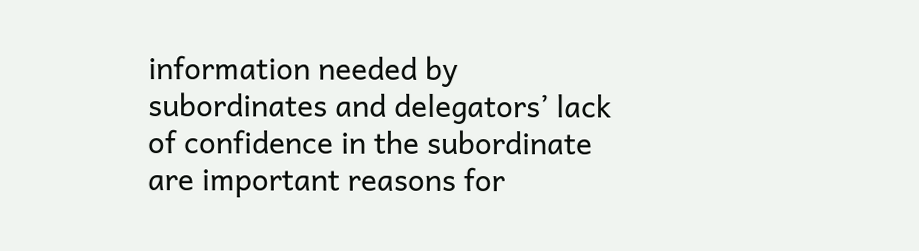information needed by subordinates and delegators’ lack of confidence in the subordinate are important reasons for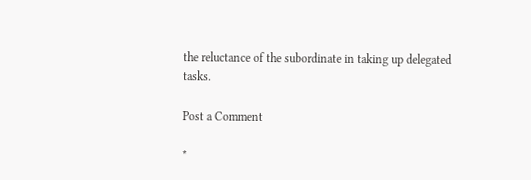the reluctance of the subordinate in taking up delegated tasks.

Post a Comment

*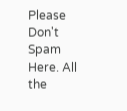Please Don't Spam Here. All the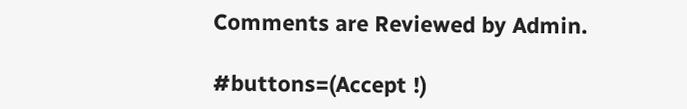Comments are Reviewed by Admin.

#buttons=(Accept !)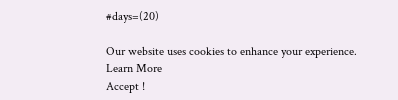#days=(20)

Our website uses cookies to enhance your experience. Learn More
Accept !